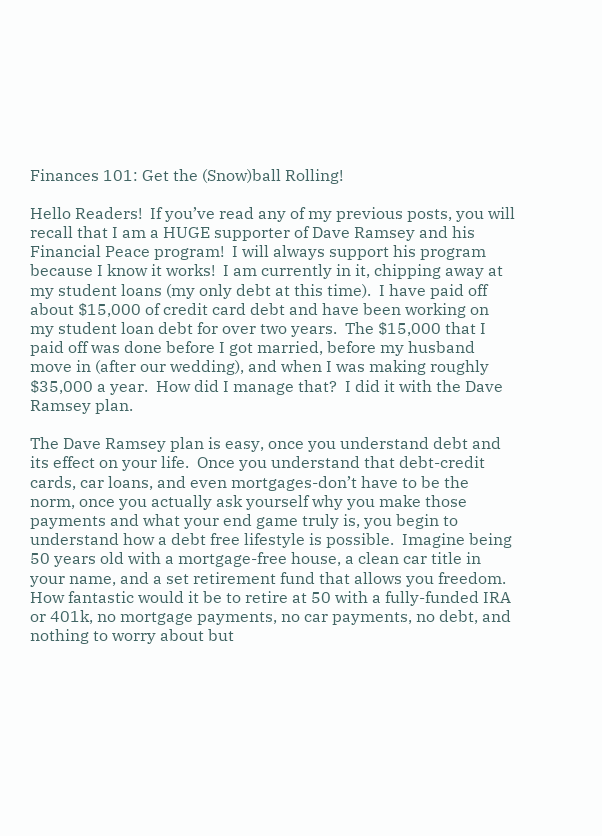Finances 101: Get the (Snow)ball Rolling!

Hello Readers!  If you’ve read any of my previous posts, you will recall that I am a HUGE supporter of Dave Ramsey and his Financial Peace program!  I will always support his program because I know it works!  I am currently in it, chipping away at my student loans (my only debt at this time).  I have paid off about $15,000 of credit card debt and have been working on my student loan debt for over two years.  The $15,000 that I paid off was done before I got married, before my husband move in (after our wedding), and when I was making roughly $35,000 a year.  How did I manage that?  I did it with the Dave Ramsey plan.

The Dave Ramsey plan is easy, once you understand debt and its effect on your life.  Once you understand that debt-credit cards, car loans, and even mortgages-don’t have to be the norm, once you actually ask yourself why you make those payments and what your end game truly is, you begin to understand how a debt free lifestyle is possible.  Imagine being 50 years old with a mortgage-free house, a clean car title in your name, and a set retirement fund that allows you freedom.  How fantastic would it be to retire at 50 with a fully-funded IRA or 401k, no mortgage payments, no car payments, no debt, and nothing to worry about but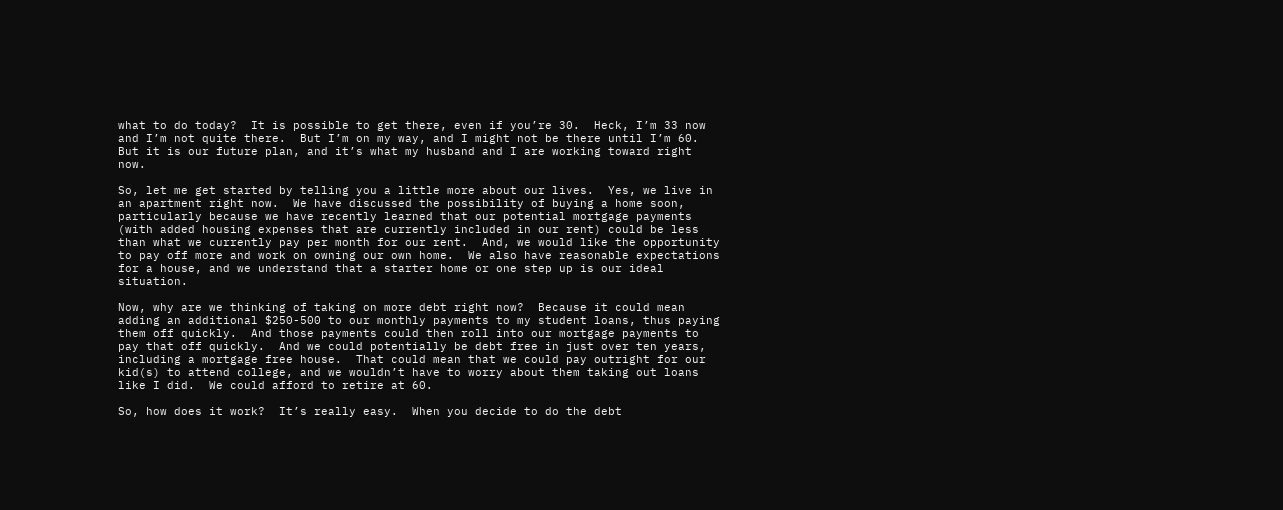what to do today?  It is possible to get there, even if you’re 30.  Heck, I’m 33 now and I’m not quite there.  But I’m on my way, and I might not be there until I’m 60.  But it is our future plan, and it’s what my husband and I are working toward right now.

So, let me get started by telling you a little more about our lives.  Yes, we live in an apartment right now.  We have discussed the possibility of buying a home soon, particularly because we have recently learned that our potential mortgage payments (with added housing expenses that are currently included in our rent) could be less than what we currently pay per month for our rent.  And, we would like the opportunity to pay off more and work on owning our own home.  We also have reasonable expectations for a house, and we understand that a starter home or one step up is our ideal situation.

Now, why are we thinking of taking on more debt right now?  Because it could mean adding an additional $250-500 to our monthly payments to my student loans, thus paying them off quickly.  And those payments could then roll into our mortgage payments to pay that off quickly.  And we could potentially be debt free in just over ten years, including a mortgage free house.  That could mean that we could pay outright for our kid(s) to attend college, and we wouldn’t have to worry about them taking out loans like I did.  We could afford to retire at 60.

So, how does it work?  It’s really easy.  When you decide to do the debt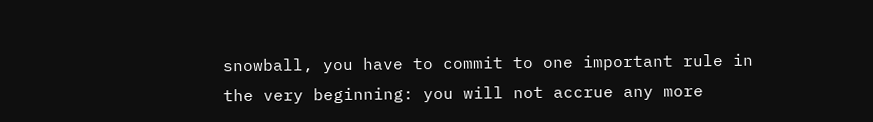snowball, you have to commit to one important rule in the very beginning: you will not accrue any more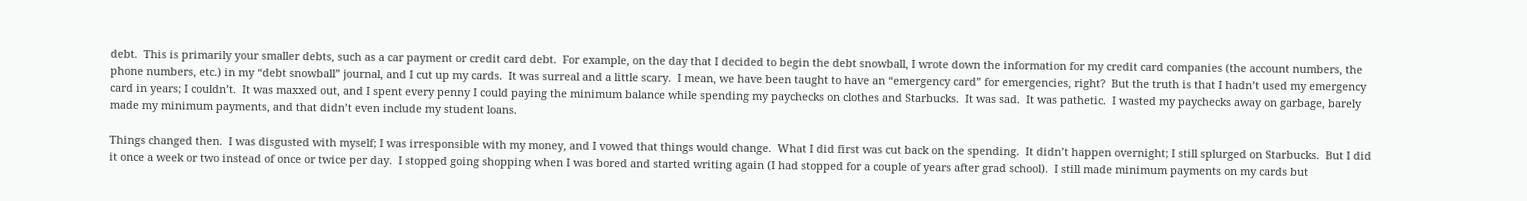debt.  This is primarily your smaller debts, such as a car payment or credit card debt.  For example, on the day that I decided to begin the debt snowball, I wrote down the information for my credit card companies (the account numbers, the phone numbers, etc.) in my “debt snowball” journal, and I cut up my cards.  It was surreal and a little scary.  I mean, we have been taught to have an “emergency card” for emergencies, right?  But the truth is that I hadn’t used my emergency card in years; I couldn’t.  It was maxxed out, and I spent every penny I could paying the minimum balance while spending my paychecks on clothes and Starbucks.  It was sad.  It was pathetic.  I wasted my paychecks away on garbage, barely made my minimum payments, and that didn’t even include my student loans.

Things changed then.  I was disgusted with myself; I was irresponsible with my money, and I vowed that things would change.  What I did first was cut back on the spending.  It didn’t happen overnight; I still splurged on Starbucks.  But I did it once a week or two instead of once or twice per day.  I stopped going shopping when I was bored and started writing again (I had stopped for a couple of years after grad school).  I still made minimum payments on my cards but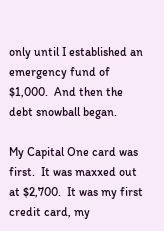only until I established an emergency fund of $1,000.  And then the debt snowball began.

My Capital One card was first.  It was maxxed out at $2,700.  It was my first credit card, my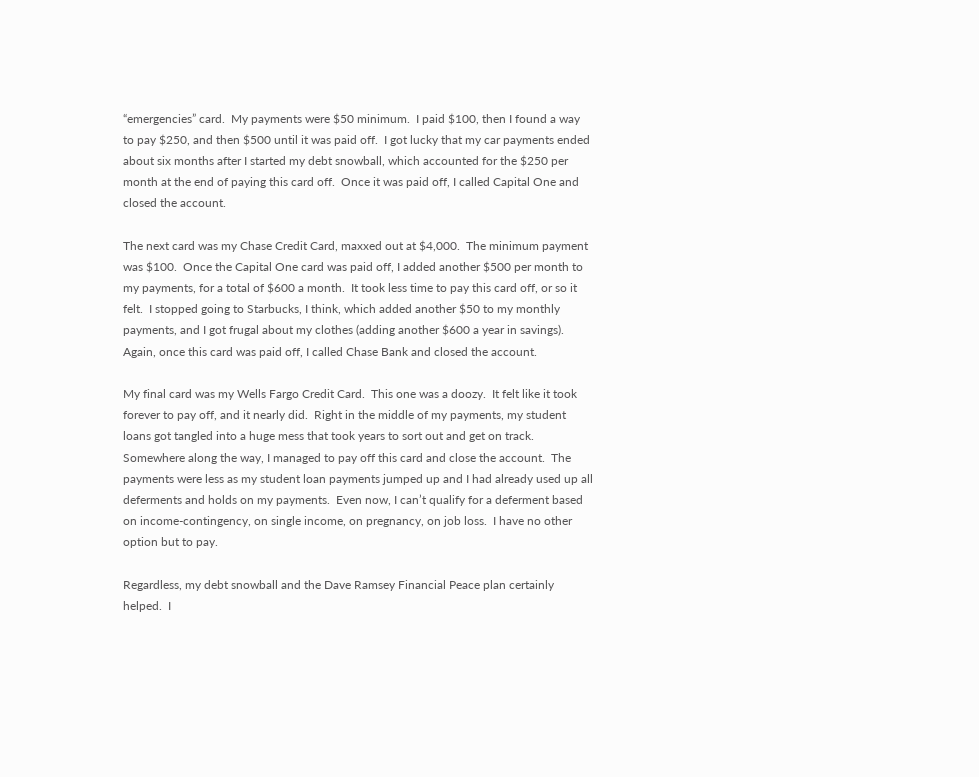“emergencies” card.  My payments were $50 minimum.  I paid $100, then I found a way to pay $250, and then $500 until it was paid off.  I got lucky that my car payments ended about six months after I started my debt snowball, which accounted for the $250 per month at the end of paying this card off.  Once it was paid off, I called Capital One and closed the account.

The next card was my Chase Credit Card, maxxed out at $4,000.  The minimum payment was $100.  Once the Capital One card was paid off, I added another $500 per month to my payments, for a total of $600 a month.  It took less time to pay this card off, or so it felt.  I stopped going to Starbucks, I think, which added another $50 to my monthly payments, and I got frugal about my clothes (adding another $600 a year in savings).  Again, once this card was paid off, I called Chase Bank and closed the account.

My final card was my Wells Fargo Credit Card.  This one was a doozy.  It felt like it took forever to pay off, and it nearly did.  Right in the middle of my payments, my student loans got tangled into a huge mess that took years to sort out and get on track.  Somewhere along the way, I managed to pay off this card and close the account.  The payments were less as my student loan payments jumped up and I had already used up all deferments and holds on my payments.  Even now, I can’t qualify for a deferment based on income-contingency, on single income, on pregnancy, on job loss.  I have no other option but to pay.

Regardless, my debt snowball and the Dave Ramsey Financial Peace plan certainly helped.  I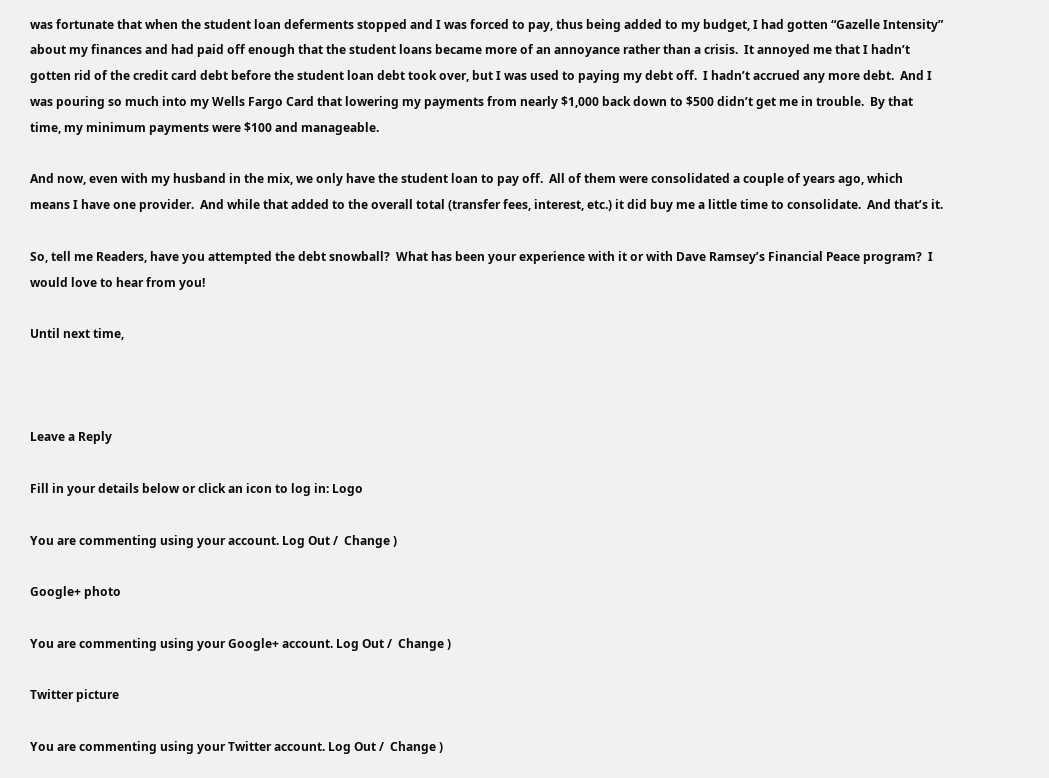was fortunate that when the student loan deferments stopped and I was forced to pay, thus being added to my budget, I had gotten “Gazelle Intensity” about my finances and had paid off enough that the student loans became more of an annoyance rather than a crisis.  It annoyed me that I hadn’t gotten rid of the credit card debt before the student loan debt took over, but I was used to paying my debt off.  I hadn’t accrued any more debt.  And I was pouring so much into my Wells Fargo Card that lowering my payments from nearly $1,000 back down to $500 didn’t get me in trouble.  By that time, my minimum payments were $100 and manageable.

And now, even with my husband in the mix, we only have the student loan to pay off.  All of them were consolidated a couple of years ago, which means I have one provider.  And while that added to the overall total (transfer fees, interest, etc.) it did buy me a little time to consolidate.  And that’s it.

So, tell me Readers, have you attempted the debt snowball?  What has been your experience with it or with Dave Ramsey’s Financial Peace program?  I would love to hear from you!

Until next time,



Leave a Reply

Fill in your details below or click an icon to log in: Logo

You are commenting using your account. Log Out /  Change )

Google+ photo

You are commenting using your Google+ account. Log Out /  Change )

Twitter picture

You are commenting using your Twitter account. Log Out /  Change )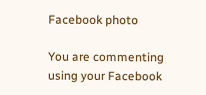Facebook photo

You are commenting using your Facebook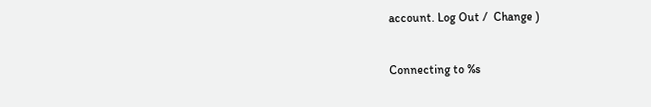account. Log Out /  Change )


Connecting to %s